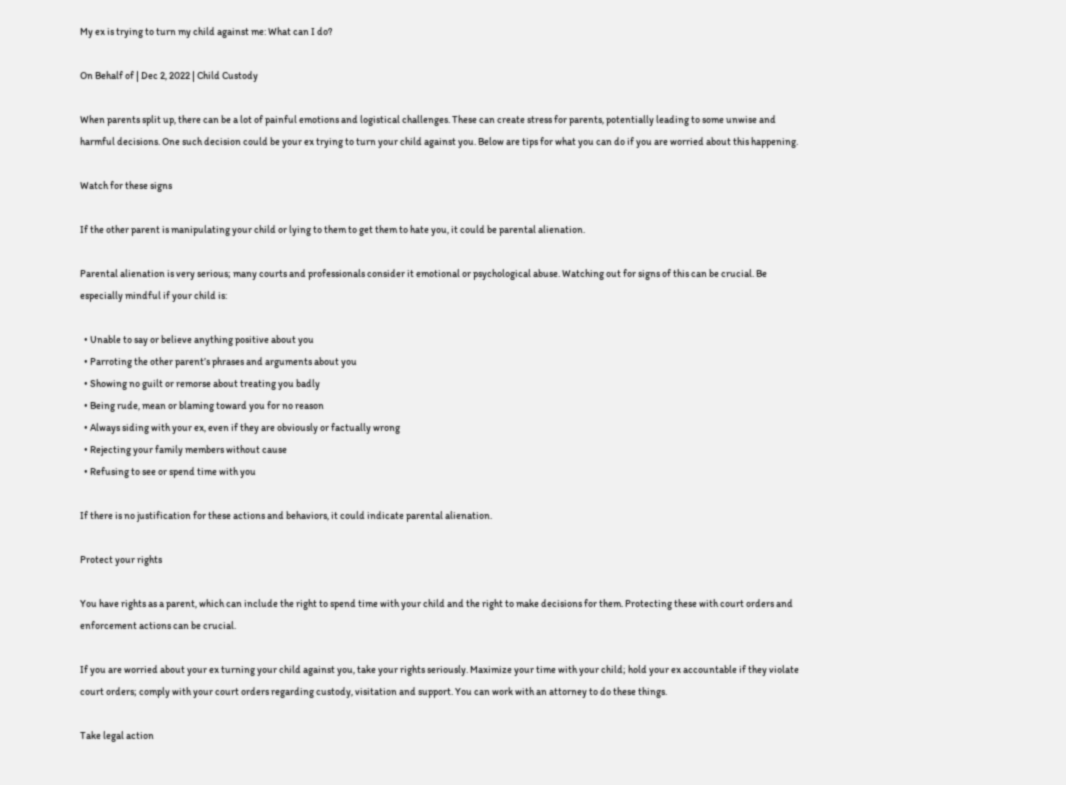My ex is trying to turn my child against me: What can I do?

On Behalf of | Dec 2, 2022 | Child Custody

When parents split up, there can be a lot of painful emotions and logistical challenges. These can create stress for parents, potentially leading to some unwise and harmful decisions. One such decision could be your ex trying to turn your child against you. Below are tips for what you can do if you are worried about this happening.

Watch for these signs

If the other parent is manipulating your child or lying to them to get them to hate you, it could be parental alienation.

Parental alienation is very serious; many courts and professionals consider it emotional or psychological abuse. Watching out for signs of this can be crucial. Be especially mindful if your child is:

  • Unable to say or believe anything positive about you
  • Parroting the other parent’s phrases and arguments about you
  • Showing no guilt or remorse about treating you badly
  • Being rude, mean or blaming toward you for no reason
  • Always siding with your ex, even if they are obviously or factually wrong
  • Rejecting your family members without cause
  • Refusing to see or spend time with you

If there is no justification for these actions and behaviors, it could indicate parental alienation.

Protect your rights

You have rights as a parent, which can include the right to spend time with your child and the right to make decisions for them. Protecting these with court orders and enforcement actions can be crucial.

If you are worried about your ex turning your child against you, take your rights seriously. Maximize your time with your child; hold your ex accountable if they violate court orders; comply with your court orders regarding custody, visitation and support. You can work with an attorney to do these things.

Take legal action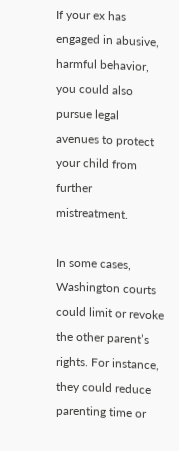If your ex has engaged in abusive, harmful behavior, you could also pursue legal avenues to protect your child from further mistreatment.

In some cases, Washington courts could limit or revoke the other parent’s rights. For instance, they could reduce parenting time or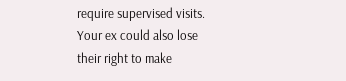require supervised visits. Your ex could also lose their right to make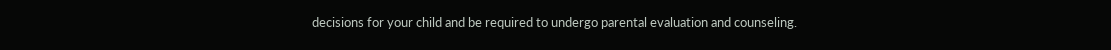decisions for your child and be required to undergo parental evaluation and counseling.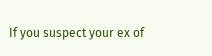If you suspect your ex of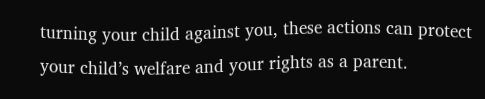turning your child against you, these actions can protect your child’s welfare and your rights as a parent.